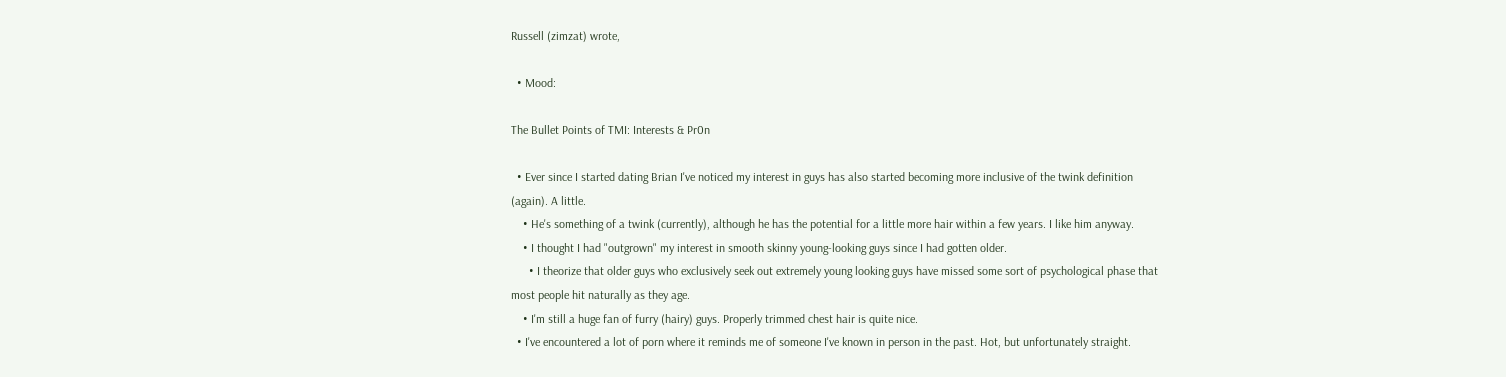Russell (zimzat) wrote,

  • Mood:

The Bullet Points of TMI: Interests & Pr0n

  • Ever since I started dating Brian I've noticed my interest in guys has also started becoming more inclusive of the twink definition (again). A little.
    • He's something of a twink (currently), although he has the potential for a little more hair within a few years. I like him anyway.
    • I thought I had "outgrown" my interest in smooth skinny young-looking guys since I had gotten older.
      • I theorize that older guys who exclusively seek out extremely young looking guys have missed some sort of psychological phase that most people hit naturally as they age.
    • I'm still a huge fan of furry (hairy) guys. Properly trimmed chest hair is quite nice.
  • I've encountered a lot of porn where it reminds me of someone I've known in person in the past. Hot, but unfortunately straight.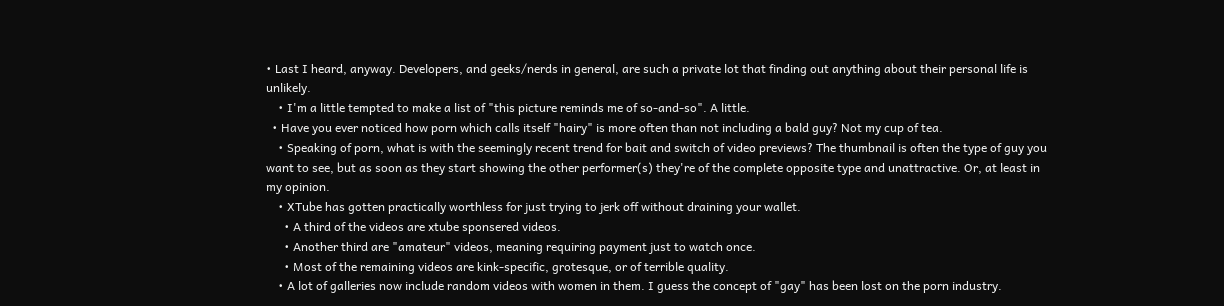• Last I heard, anyway. Developers, and geeks/nerds in general, are such a private lot that finding out anything about their personal life is unlikely.
    • I'm a little tempted to make a list of "this picture reminds me of so-and-so". A little.
  • Have you ever noticed how porn which calls itself "hairy" is more often than not including a bald guy? Not my cup of tea.
    • Speaking of porn, what is with the seemingly recent trend for bait and switch of video previews? The thumbnail is often the type of guy you want to see, but as soon as they start showing the other performer(s) they're of the complete opposite type and unattractive. Or, at least in my opinion.
    • XTube has gotten practically worthless for just trying to jerk off without draining your wallet.
      • A third of the videos are xtube sponsered videos.
      • Another third are "amateur" videos, meaning requiring payment just to watch once.
      • Most of the remaining videos are kink-specific, grotesque, or of terrible quality.
    • A lot of galleries now include random videos with women in them. I guess the concept of "gay" has been lost on the porn industry.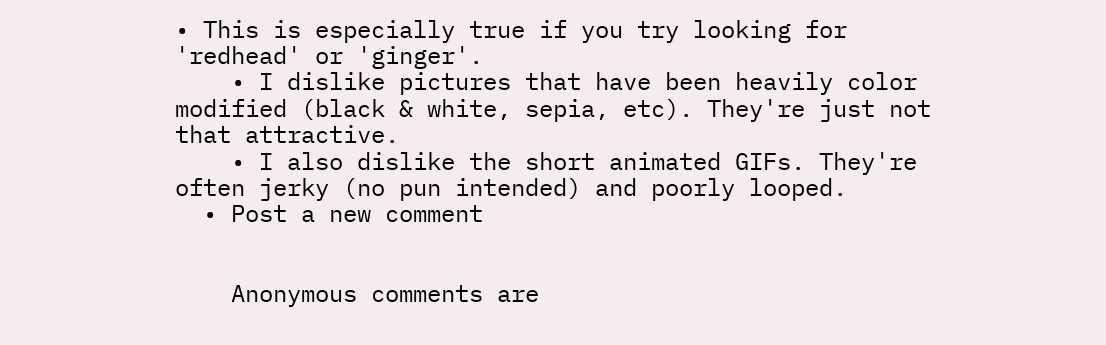• This is especially true if you try looking for 'redhead' or 'ginger'.
    • I dislike pictures that have been heavily color modified (black & white, sepia, etc). They're just not that attractive.
    • I also dislike the short animated GIFs. They're often jerky (no pun intended) and poorly looped.
  • Post a new comment


    Anonymous comments are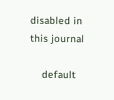disabled in this journal

    default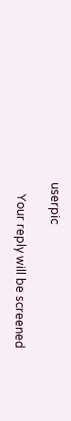userpic

    Your reply will be screened